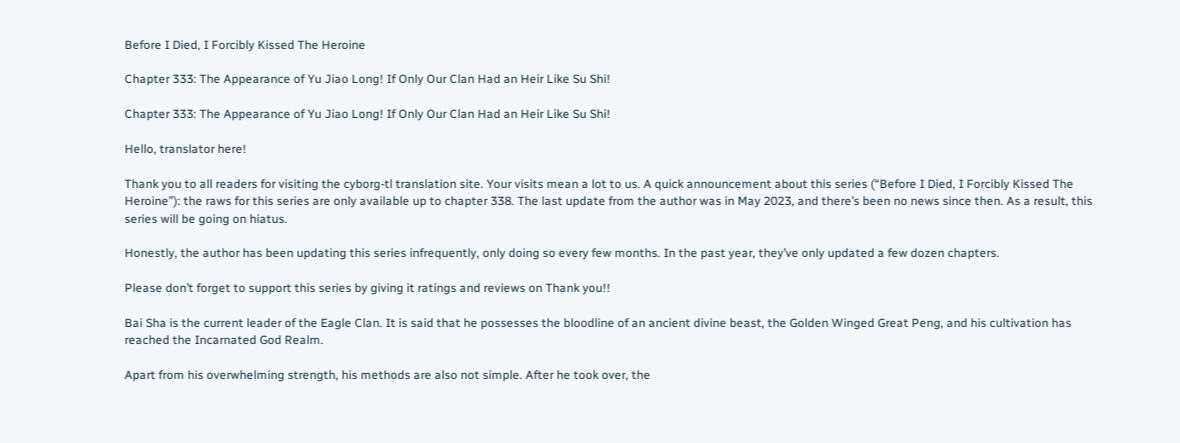Before I Died, I Forcibly Kissed The Heroine

Chapter 333: The Appearance of Yu Jiao Long! If Only Our Clan Had an Heir Like Su Shi!

Chapter 333: The Appearance of Yu Jiao Long! If Only Our Clan Had an Heir Like Su Shi!

Hello, translator here!

Thank you to all readers for visiting the cyborg-tl translation site. Your visits mean a lot to us. A quick announcement about this series (“Before I Died, I Forcibly Kissed The Heroine”): the raws for this series are only available up to chapter 338. The last update from the author was in May 2023, and there’s been no news since then. As a result, this series will be going on hiatus.

Honestly, the author has been updating this series infrequently, only doing so every few months. In the past year, they’ve only updated a few dozen chapters.

Please don’t forget to support this series by giving it ratings and reviews on Thank you!!

Bai Sha is the current leader of the Eagle Clan. It is said that he possesses the bloodline of an ancient divine beast, the Golden Winged Great Peng, and his cultivation has reached the Incarnated God Realm.

Apart from his overwhelming strength, his methods are also not simple. After he took over, the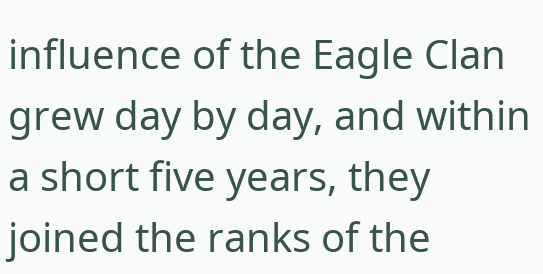influence of the Eagle Clan grew day by day, and within a short five years, they joined the ranks of the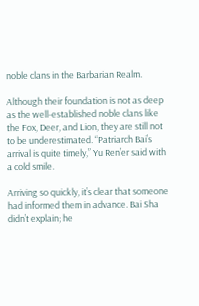noble clans in the Barbarian Realm.

Although their foundation is not as deep as the well-established noble clans like the Fox, Deer, and Lion, they are still not to be underestimated. “Patriarch Bai’s arrival is quite timely,” Yu Ren’er said with a cold smile.

Arriving so quickly, it’s clear that someone had informed them in advance. Bai Sha didn’t explain; he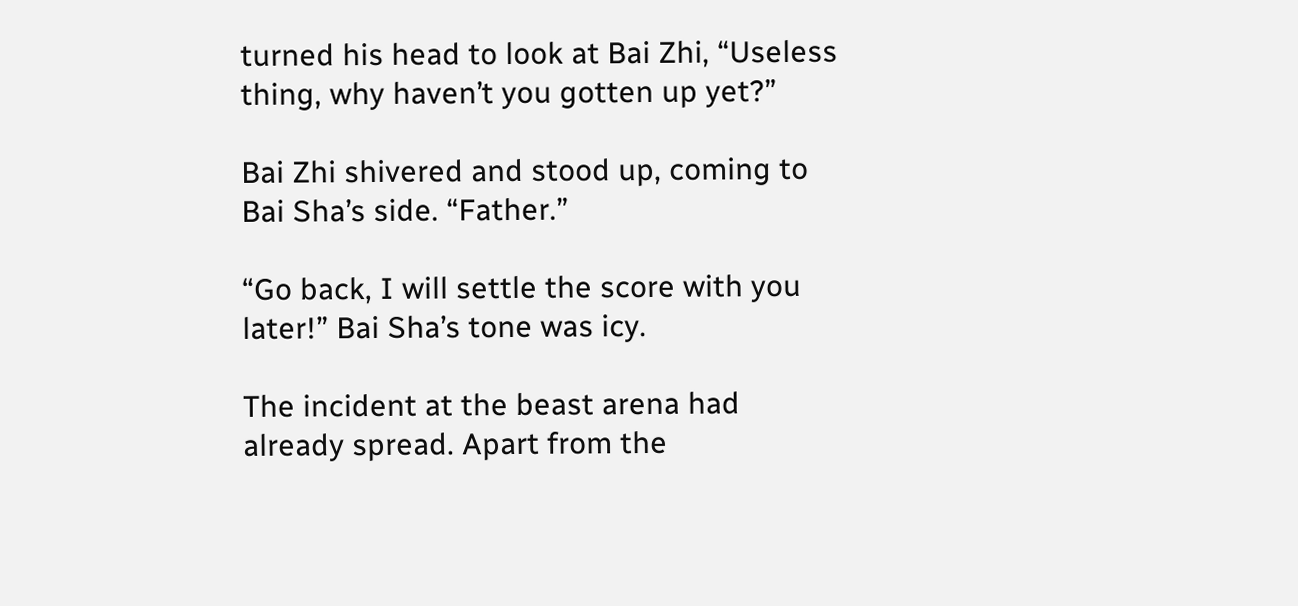turned his head to look at Bai Zhi, “Useless thing, why haven’t you gotten up yet?”

Bai Zhi shivered and stood up, coming to Bai Sha’s side. “Father.”

“Go back, I will settle the score with you later!” Bai Sha’s tone was icy.

The incident at the beast arena had already spread. Apart from the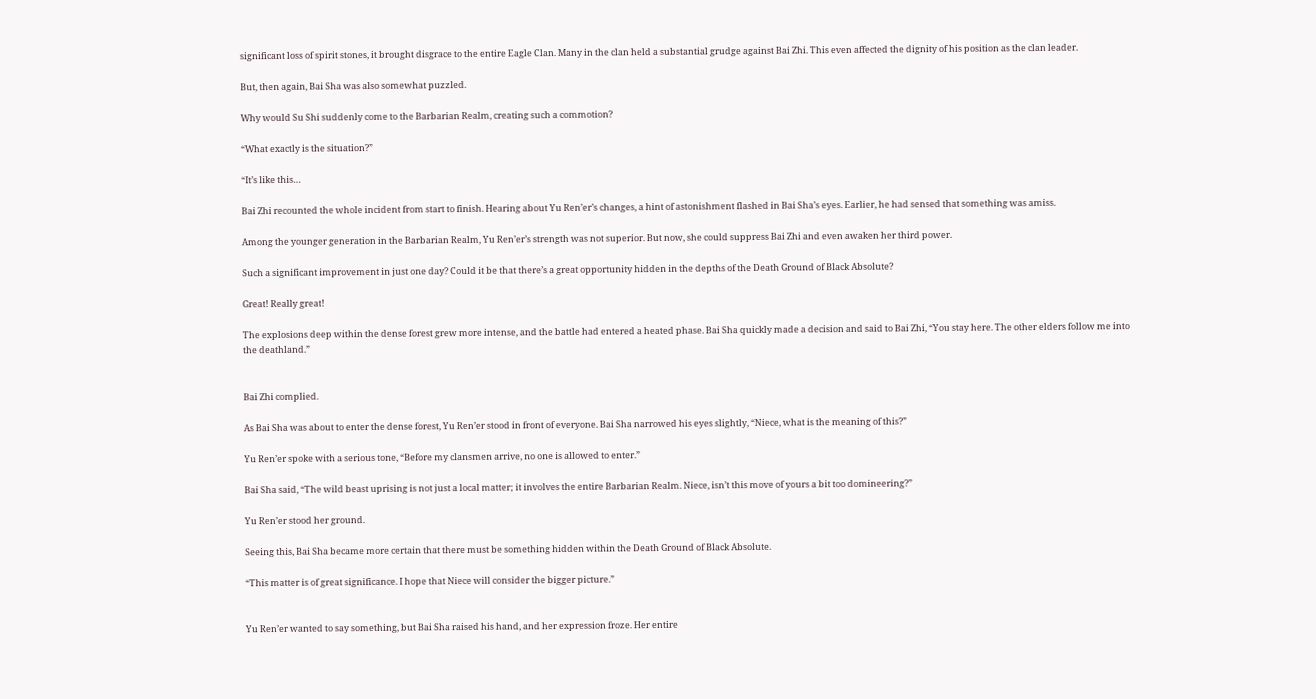significant loss of spirit stones, it brought disgrace to the entire Eagle Clan. Many in the clan held a substantial grudge against Bai Zhi. This even affected the dignity of his position as the clan leader.

But, then again, Bai Sha was also somewhat puzzled.

Why would Su Shi suddenly come to the Barbarian Realm, creating such a commotion?

“What exactly is the situation?”

“It’s like this…

Bai Zhi recounted the whole incident from start to finish. Hearing about Yu Ren’er’s changes, a hint of astonishment flashed in Bai Sha’s eyes. Earlier, he had sensed that something was amiss.

Among the younger generation in the Barbarian Realm, Yu Ren’er’s strength was not superior. But now, she could suppress Bai Zhi and even awaken her third power.

Such a significant improvement in just one day? Could it be that there’s a great opportunity hidden in the depths of the Death Ground of Black Absolute?

Great! Really great!

The explosions deep within the dense forest grew more intense, and the battle had entered a heated phase. Bai Sha quickly made a decision and said to Bai Zhi, “You stay here. The other elders follow me into the deathland.”


Bai Zhi complied.

As Bai Sha was about to enter the dense forest, Yu Ren’er stood in front of everyone. Bai Sha narrowed his eyes slightly, “Niece, what is the meaning of this?”

Yu Ren’er spoke with a serious tone, “Before my clansmen arrive, no one is allowed to enter.”

Bai Sha said, “The wild beast uprising is not just a local matter; it involves the entire Barbarian Realm. Niece, isn’t this move of yours a bit too domineering?”

Yu Ren’er stood her ground.

Seeing this, Bai Sha became more certain that there must be something hidden within the Death Ground of Black Absolute.

“This matter is of great significance. I hope that Niece will consider the bigger picture.”


Yu Ren’er wanted to say something, but Bai Sha raised his hand, and her expression froze. Her entire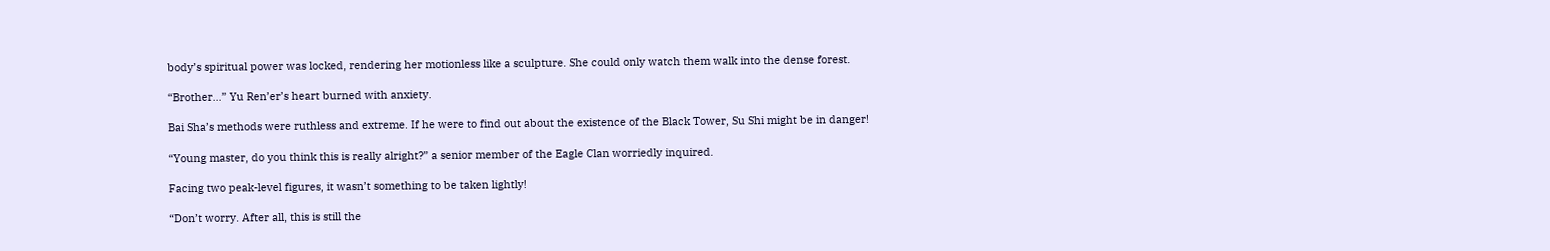body’s spiritual power was locked, rendering her motionless like a sculpture. She could only watch them walk into the dense forest.

“Brother…” Yu Ren’er’s heart burned with anxiety.

Bai Sha’s methods were ruthless and extreme. If he were to find out about the existence of the Black Tower, Su Shi might be in danger!

“Young master, do you think this is really alright?” a senior member of the Eagle Clan worriedly inquired.

Facing two peak-level figures, it wasn’t something to be taken lightly!

“Don’t worry. After all, this is still the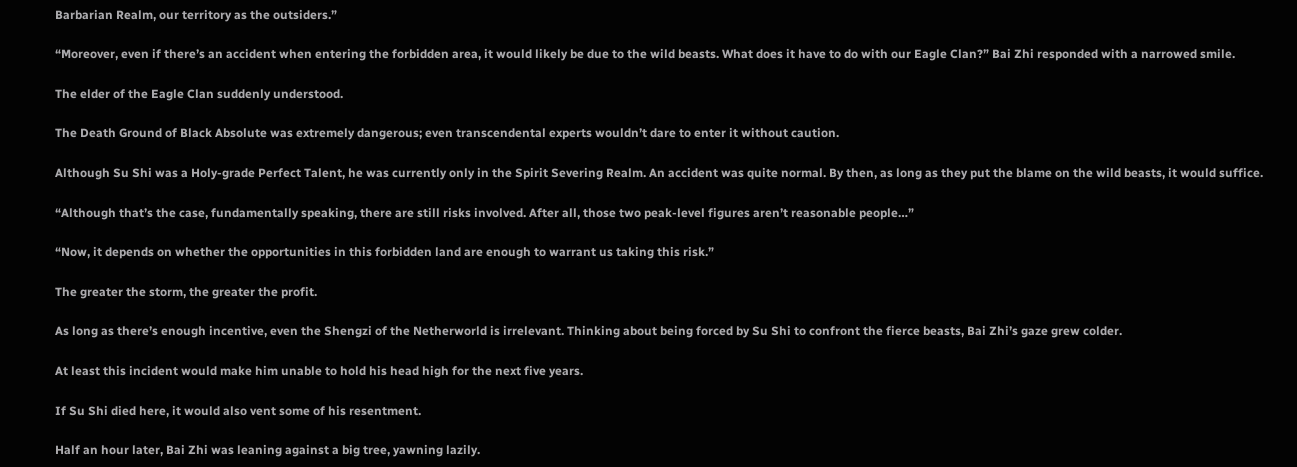Barbarian Realm, our territory as the outsiders.”

“Moreover, even if there’s an accident when entering the forbidden area, it would likely be due to the wild beasts. What does it have to do with our Eagle Clan?” Bai Zhi responded with a narrowed smile.

The elder of the Eagle Clan suddenly understood.

The Death Ground of Black Absolute was extremely dangerous; even transcendental experts wouldn’t dare to enter it without caution.

Although Su Shi was a Holy-grade Perfect Talent, he was currently only in the Spirit Severing Realm. An accident was quite normal. By then, as long as they put the blame on the wild beasts, it would suffice.

“Although that’s the case, fundamentally speaking, there are still risks involved. After all, those two peak-level figures aren’t reasonable people…”

“Now, it depends on whether the opportunities in this forbidden land are enough to warrant us taking this risk.”

The greater the storm, the greater the profit.

As long as there’s enough incentive, even the Shengzi of the Netherworld is irrelevant. Thinking about being forced by Su Shi to confront the fierce beasts, Bai Zhi’s gaze grew colder.

At least this incident would make him unable to hold his head high for the next five years.

If Su Shi died here, it would also vent some of his resentment.

Half an hour later, Bai Zhi was leaning against a big tree, yawning lazily.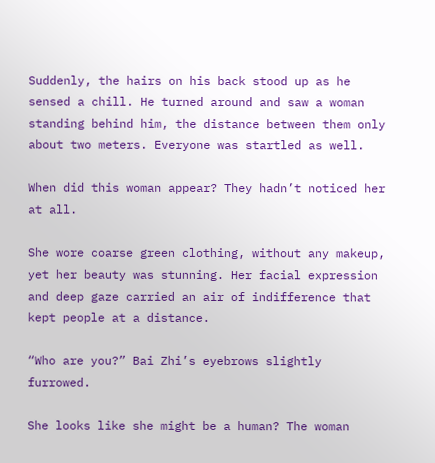Suddenly, the hairs on his back stood up as he sensed a chill. He turned around and saw a woman standing behind him, the distance between them only about two meters. Everyone was startled as well.

When did this woman appear? They hadn’t noticed her at all.

She wore coarse green clothing, without any makeup, yet her beauty was stunning. Her facial expression and deep gaze carried an air of indifference that kept people at a distance.

“Who are you?” Bai Zhi’s eyebrows slightly furrowed.

She looks like she might be a human? The woman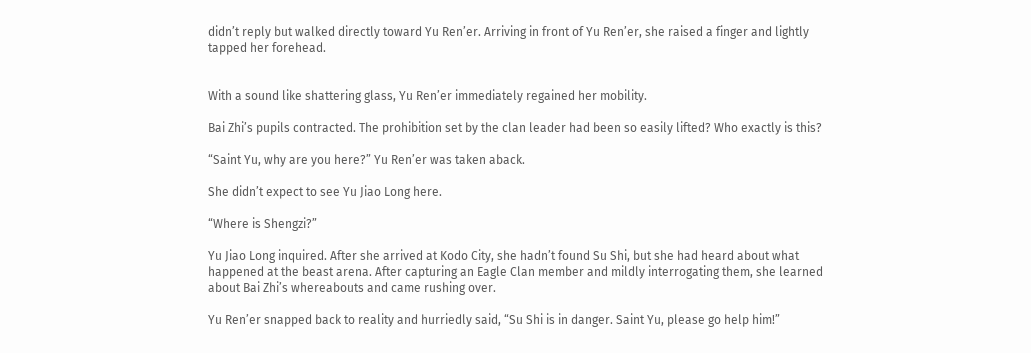didn’t reply but walked directly toward Yu Ren’er. Arriving in front of Yu Ren’er, she raised a finger and lightly tapped her forehead.


With a sound like shattering glass, Yu Ren’er immediately regained her mobility.

Bai Zhi’s pupils contracted. The prohibition set by the clan leader had been so easily lifted? Who exactly is this?

“Saint Yu, why are you here?” Yu Ren’er was taken aback.

She didn’t expect to see Yu Jiao Long here.

“Where is Shengzi?”

Yu Jiao Long inquired. After she arrived at Kodo City, she hadn’t found Su Shi, but she had heard about what happened at the beast arena. After capturing an Eagle Clan member and mildly interrogating them, she learned about Bai Zhi’s whereabouts and came rushing over.

Yu Ren’er snapped back to reality and hurriedly said, “Su Shi is in danger. Saint Yu, please go help him!”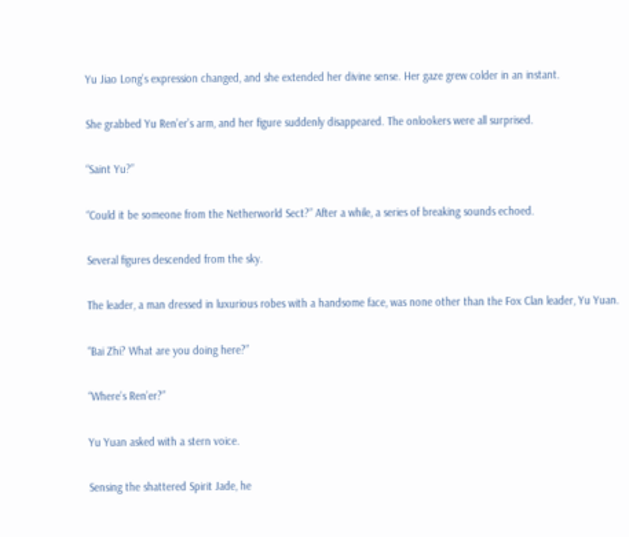Yu Jiao Long’s expression changed, and she extended her divine sense. Her gaze grew colder in an instant.

She grabbed Yu Ren’er’s arm, and her figure suddenly disappeared. The onlookers were all surprised.

“Saint Yu?”

“Could it be someone from the Netherworld Sect?” After a while, a series of breaking sounds echoed.

Several figures descended from the sky.

The leader, a man dressed in luxurious robes with a handsome face, was none other than the Fox Clan leader, Yu Yuan.

“Bai Zhi? What are you doing here?”

“Where’s Ren’er?”

Yu Yuan asked with a stern voice.

Sensing the shattered Spirit Jade, he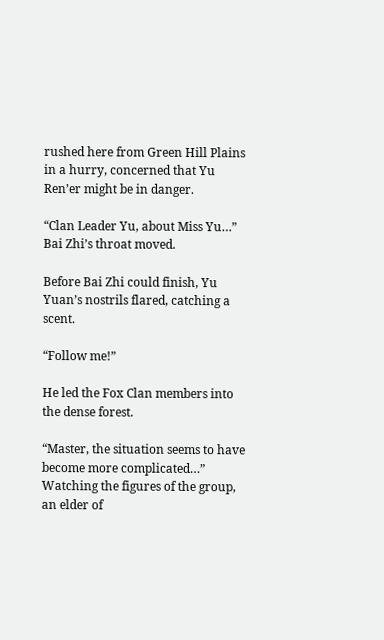rushed here from Green Hill Plains in a hurry, concerned that Yu Ren’er might be in danger.

“Clan Leader Yu, about Miss Yu…” Bai Zhi’s throat moved.

Before Bai Zhi could finish, Yu Yuan’s nostrils flared, catching a scent.

“Follow me!”

He led the Fox Clan members into the dense forest.

“Master, the situation seems to have become more complicated…” Watching the figures of the group, an elder of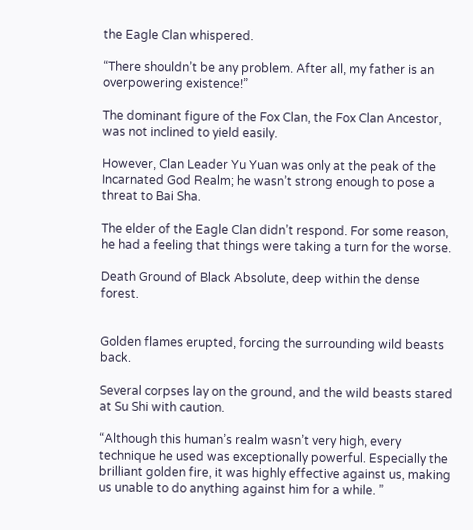the Eagle Clan whispered.

“There shouldn’t be any problem. After all, my father is an overpowering existence!”

The dominant figure of the Fox Clan, the Fox Clan Ancestor, was not inclined to yield easily.

However, Clan Leader Yu Yuan was only at the peak of the Incarnated God Realm; he wasn’t strong enough to pose a threat to Bai Sha.

The elder of the Eagle Clan didn’t respond. For some reason, he had a feeling that things were taking a turn for the worse.

Death Ground of Black Absolute, deep within the dense forest.


Golden flames erupted, forcing the surrounding wild beasts back.

Several corpses lay on the ground, and the wild beasts stared at Su Shi with caution.

“Although this human’s realm wasn’t very high, every technique he used was exceptionally powerful. Especially the brilliant golden fire, it was highly effective against us, making us unable to do anything against him for a while. ”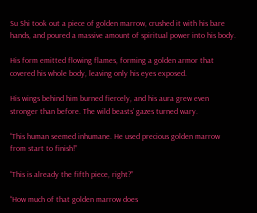Su Shi took out a piece of golden marrow, crushed it with his bare hands, and poured a massive amount of spiritual power into his body.

His form emitted flowing flames, forming a golden armor that covered his whole body, leaving only his eyes exposed.

His wings behind him burned fiercely, and his aura grew even stronger than before. The wild beasts’ gazes turned wary.

“This human seemed inhumane. He used precious golden marrow from start to finish!”

“This is already the fifth piece, right?”

“How much of that golden marrow does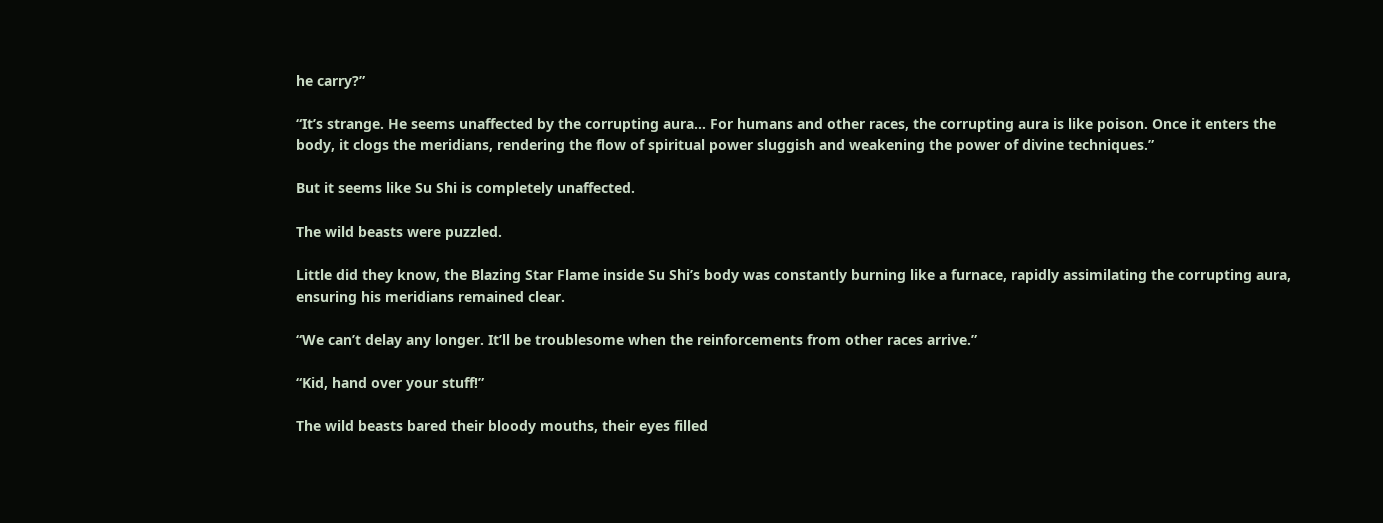he carry?”

“It’s strange. He seems unaffected by the corrupting aura… For humans and other races, the corrupting aura is like poison. Once it enters the body, it clogs the meridians, rendering the flow of spiritual power sluggish and weakening the power of divine techniques.”

But it seems like Su Shi is completely unaffected.

The wild beasts were puzzled.

Little did they know, the Blazing Star Flame inside Su Shi’s body was constantly burning like a furnace, rapidly assimilating the corrupting aura, ensuring his meridians remained clear.

“We can’t delay any longer. It’ll be troublesome when the reinforcements from other races arrive.”

“Kid, hand over your stuff!”

The wild beasts bared their bloody mouths, their eyes filled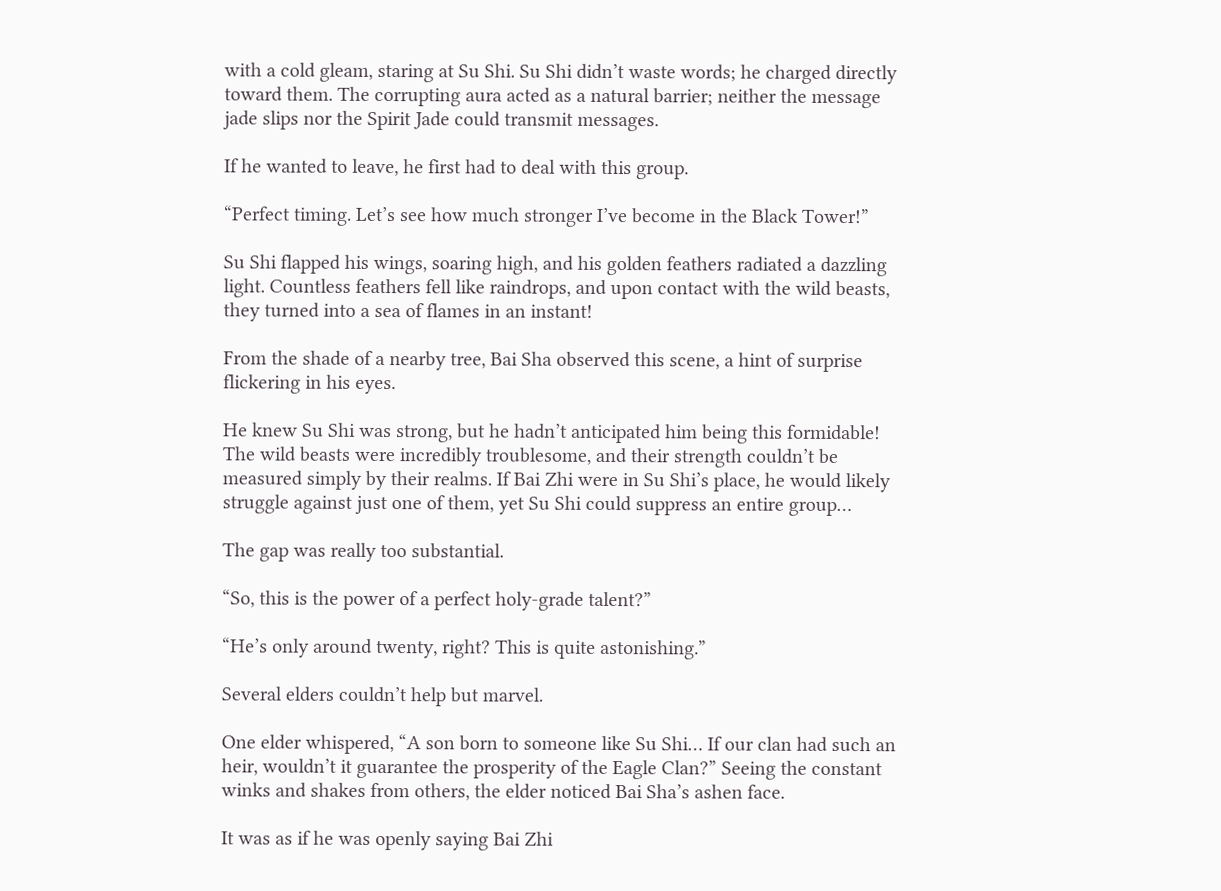with a cold gleam, staring at Su Shi. Su Shi didn’t waste words; he charged directly toward them. The corrupting aura acted as a natural barrier; neither the message jade slips nor the Spirit Jade could transmit messages.

If he wanted to leave, he first had to deal with this group.

“Perfect timing. Let’s see how much stronger I’ve become in the Black Tower!”

Su Shi flapped his wings, soaring high, and his golden feathers radiated a dazzling light. Countless feathers fell like raindrops, and upon contact with the wild beasts, they turned into a sea of flames in an instant!

From the shade of a nearby tree, Bai Sha observed this scene, a hint of surprise flickering in his eyes.

He knew Su Shi was strong, but he hadn’t anticipated him being this formidable! The wild beasts were incredibly troublesome, and their strength couldn’t be measured simply by their realms. If Bai Zhi were in Su Shi’s place, he would likely struggle against just one of them, yet Su Shi could suppress an entire group…

The gap was really too substantial.

“So, this is the power of a perfect holy-grade talent?”

“He’s only around twenty, right? This is quite astonishing.”

Several elders couldn’t help but marvel.

One elder whispered, “A son born to someone like Su Shi… If our clan had such an heir, wouldn’t it guarantee the prosperity of the Eagle Clan?” Seeing the constant winks and shakes from others, the elder noticed Bai Sha’s ashen face.

It was as if he was openly saying Bai Zhi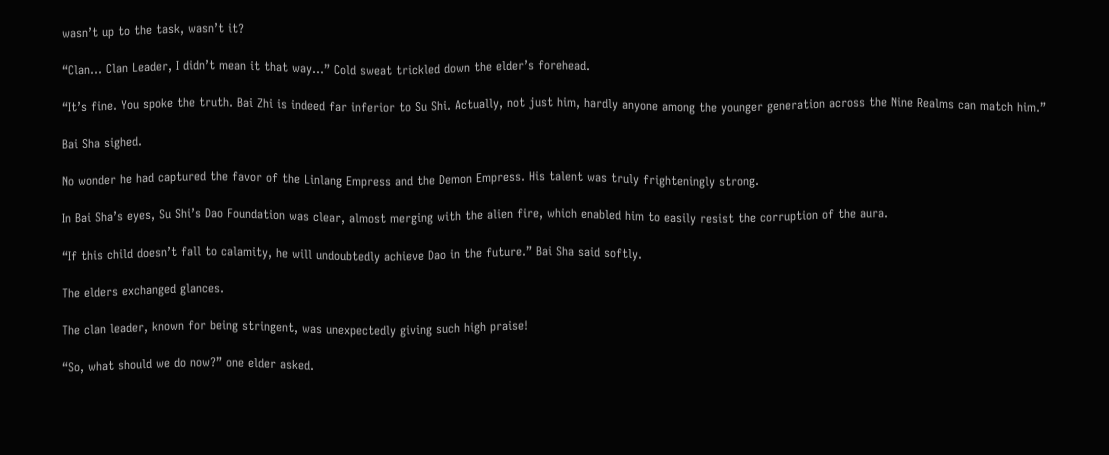wasn’t up to the task, wasn’t it?

“Clan… Clan Leader, I didn’t mean it that way…” Cold sweat trickled down the elder’s forehead.

“It’s fine. You spoke the truth. Bai Zhi is indeed far inferior to Su Shi. Actually, not just him, hardly anyone among the younger generation across the Nine Realms can match him.”

Bai Sha sighed.

No wonder he had captured the favor of the Linlang Empress and the Demon Empress. His talent was truly frighteningly strong.

In Bai Sha’s eyes, Su Shi’s Dao Foundation was clear, almost merging with the alien fire, which enabled him to easily resist the corruption of the aura.

“If this child doesn’t fall to calamity, he will undoubtedly achieve Dao in the future.” Bai Sha said softly.

The elders exchanged glances.

The clan leader, known for being stringent, was unexpectedly giving such high praise!

“So, what should we do now?” one elder asked.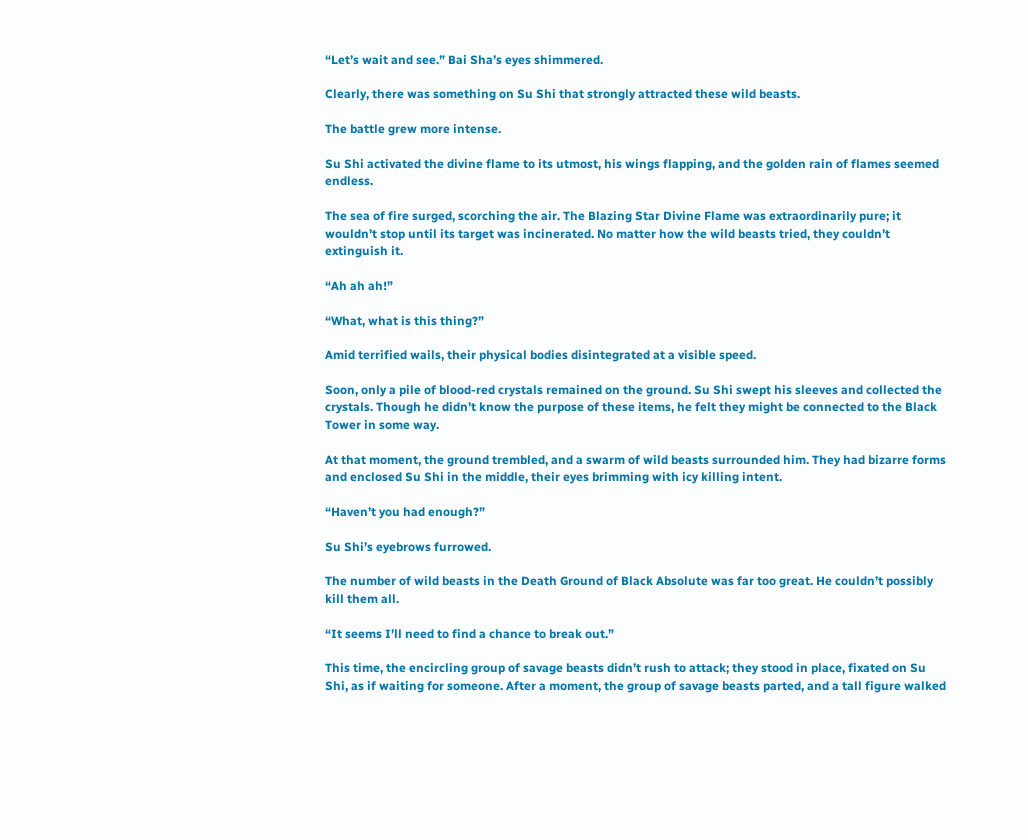“Let’s wait and see.” Bai Sha’s eyes shimmered.

Clearly, there was something on Su Shi that strongly attracted these wild beasts.

The battle grew more intense.

Su Shi activated the divine flame to its utmost, his wings flapping, and the golden rain of flames seemed endless.

The sea of fire surged, scorching the air. The Blazing Star Divine Flame was extraordinarily pure; it wouldn’t stop until its target was incinerated. No matter how the wild beasts tried, they couldn’t extinguish it.

“Ah ah ah!”

“What, what is this thing?”

Amid terrified wails, their physical bodies disintegrated at a visible speed.

Soon, only a pile of blood-red crystals remained on the ground. Su Shi swept his sleeves and collected the crystals. Though he didn’t know the purpose of these items, he felt they might be connected to the Black Tower in some way.

At that moment, the ground trembled, and a swarm of wild beasts surrounded him. They had bizarre forms and enclosed Su Shi in the middle, their eyes brimming with icy killing intent.

“Haven’t you had enough?”

Su Shi’s eyebrows furrowed.

The number of wild beasts in the Death Ground of Black Absolute was far too great. He couldn’t possibly kill them all.

“It seems I’ll need to find a chance to break out.”

This time, the encircling group of savage beasts didn’t rush to attack; they stood in place, fixated on Su Shi, as if waiting for someone. After a moment, the group of savage beasts parted, and a tall figure walked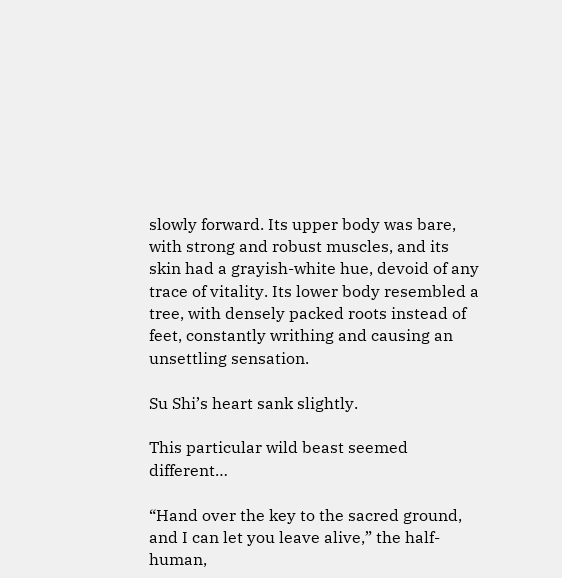slowly forward. Its upper body was bare, with strong and robust muscles, and its skin had a grayish-white hue, devoid of any trace of vitality. Its lower body resembled a tree, with densely packed roots instead of feet, constantly writhing and causing an unsettling sensation.

Su Shi’s heart sank slightly.

This particular wild beast seemed different…

“Hand over the key to the sacred ground, and I can let you leave alive,” the half-human,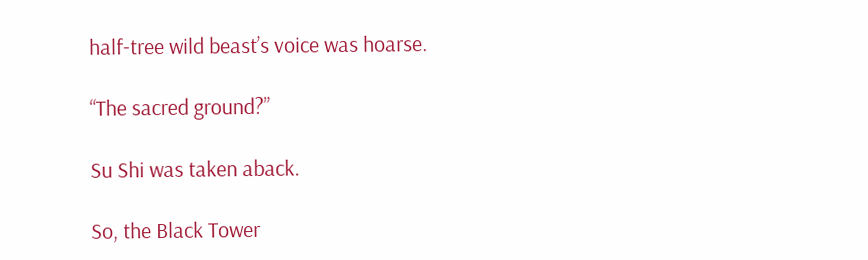half-tree wild beast’s voice was hoarse.

“The sacred ground?”

Su Shi was taken aback.

So, the Black Tower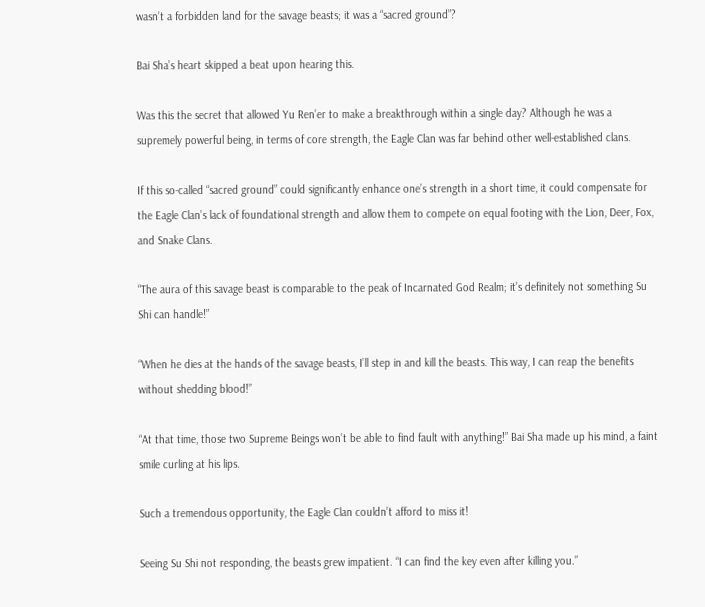wasn’t a forbidden land for the savage beasts; it was a “sacred ground”?

Bai Sha’s heart skipped a beat upon hearing this.

Was this the secret that allowed Yu Ren’er to make a breakthrough within a single day? Although he was a supremely powerful being, in terms of core strength, the Eagle Clan was far behind other well-established clans.

If this so-called “sacred ground” could significantly enhance one’s strength in a short time, it could compensate for the Eagle Clan’s lack of foundational strength and allow them to compete on equal footing with the Lion, Deer, Fox, and Snake Clans.

“The aura of this savage beast is comparable to the peak of Incarnated God Realm; it’s definitely not something Su Shi can handle!”

“When he dies at the hands of the savage beasts, I’ll step in and kill the beasts. This way, I can reap the benefits without shedding blood!”

“At that time, those two Supreme Beings won’t be able to find fault with anything!” Bai Sha made up his mind, a faint smile curling at his lips.

Such a tremendous opportunity, the Eagle Clan couldn’t afford to miss it!

Seeing Su Shi not responding, the beasts grew impatient. “I can find the key even after killing you.”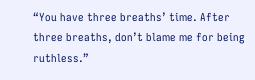“You have three breaths’ time. After three breaths, don’t blame me for being ruthless.”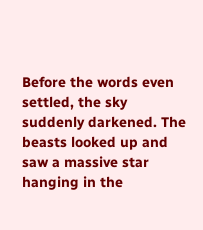Before the words even settled, the sky suddenly darkened. The beasts looked up and saw a massive star hanging in the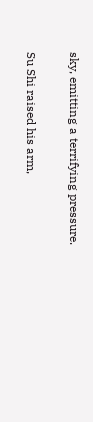sky, emitting a terrifying pressure.

Su Shi raised his arm,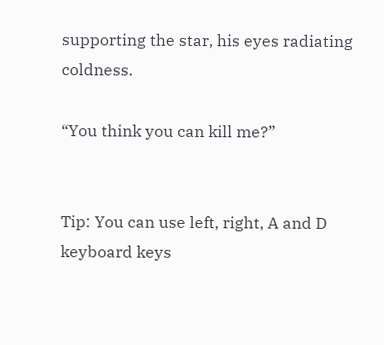supporting the star, his eyes radiating coldness.

“You think you can kill me?”


Tip: You can use left, right, A and D keyboard keys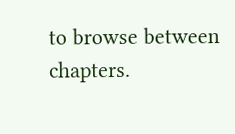to browse between chapters.